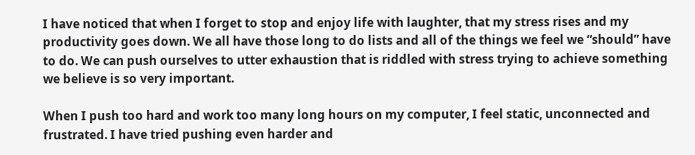I have noticed that when I forget to stop and enjoy life with laughter, that my stress rises and my productivity goes down. We all have those long to do lists and all of the things we feel we “should” have to do. We can push ourselves to utter exhaustion that is riddled with stress trying to achieve something we believe is so very important.

When I push too hard and work too many long hours on my computer, I feel static, unconnected and frustrated. I have tried pushing even harder and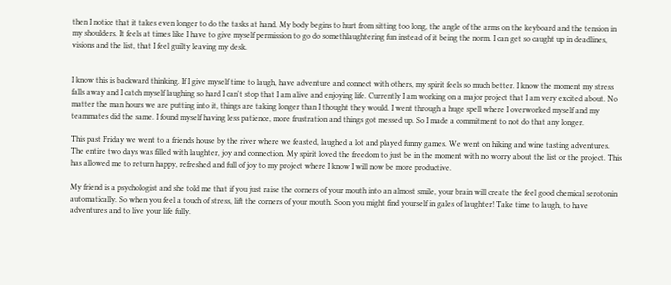then I notice that it takes even longer to do the tasks at hand. My body begins to hurt from sitting too long, the angle of the arms on the keyboard and the tension in my shoulders. It feels at times like I have to give myself permission to go do somethlaughtering fun instead of it being the norm. I can get so caught up in deadlines, visions and the list, that I feel guilty leaving my desk.


I know this is backward thinking. If I give myself time to laugh, have adventure and connect with others, my spirit feels so much better. I know the moment my stress falls away and I catch myself laughing so hard I can't stop that I am alive and enjoying life. Currently I am working on a major project that I am very excited about. No matter the man hours we are putting into it, things are taking longer than I thought they would. I went through a huge spell where I overworked myself and my teammates did the same. I found myself having less patience, more frustration and things got messed up. So I made a commitment to not do that any longer.

This past Friday we went to a friends house by the river where we feasted, laughed a lot and played funny games. We went on hiking and wine tasting adventures. The entire two days was filled with laughter, joy and connection. My spirit loved the freedom to just be in the moment with no worry about the list or the project. This has allowed me to return happy, refreshed and full of joy to my project where I know I will now be more productive.

My friend is a psychologist and she told me that if you just raise the corners of your mouth into an almost smile, your brain will create the feel good chemical serotonin automatically. So when you feel a touch of stress, lift the corners of your mouth. Soon you might find yourself in gales of laughter! Take time to laugh, to have adventures and to live your life fully.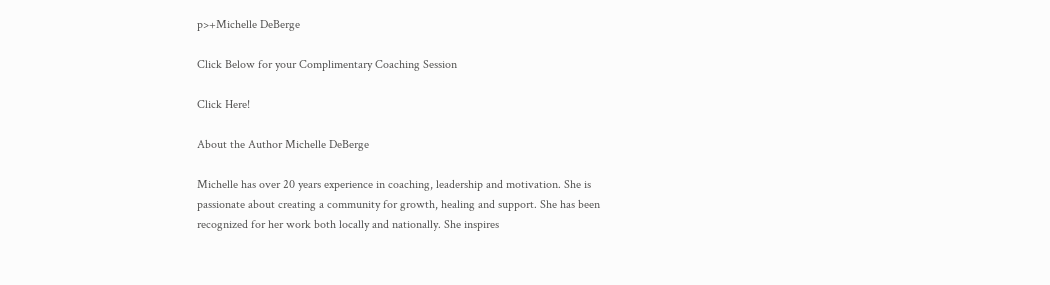p>+Michelle DeBerge

Click Below for your Complimentary Coaching Session

Click Here!

About the Author Michelle DeBerge

Michelle has over 20 years experience in coaching, leadership and motivation. She is passionate about creating a community for growth, healing and support. She has been recognized for her work both locally and nationally. She inspires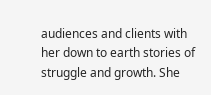audiences and clients with her down to earth stories of struggle and growth. She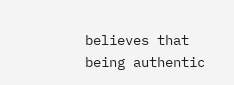believes that being authentic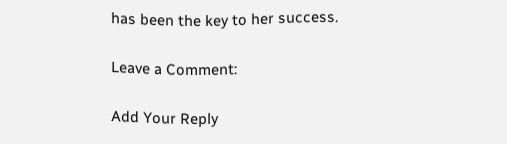has been the key to her success.

Leave a Comment:

Add Your Reply